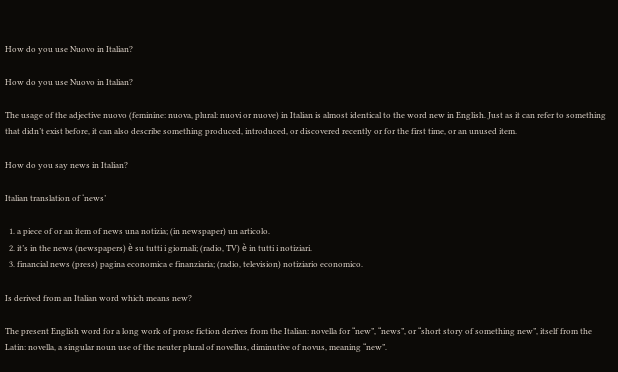How do you use Nuovo in Italian?

How do you use Nuovo in Italian?

The usage of the adjective nuovo (feminine: nuova, plural: nuovi or nuove) in Italian is almost identical to the word new in English. Just as it can refer to something that didn’t exist before, it can also describe something produced, introduced, or discovered recently or for the first time, or an unused item.

How do you say news in Italian?

Italian translation of ‘news’

  1. a piece of or an item of news una notizia; (in newspaper) un articolo.
  2. it’s in the news (newspapers) è su tutti i giornali; (radio, TV) è in tutti i notiziari.
  3. financial news (press) pagina economica e finanziaria; (radio, television) notiziario economico.

Is derived from an Italian word which means new?

The present English word for a long work of prose fiction derives from the Italian: novella for “new”, “news”, or “short story of something new”, itself from the Latin: novella, a singular noun use of the neuter plural of novellus, diminutive of novus, meaning “new”.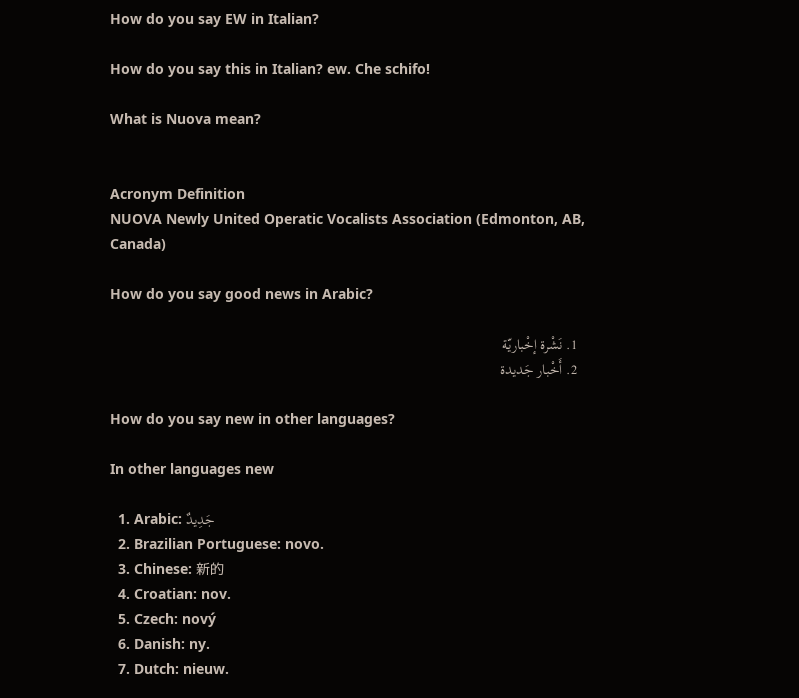How do you say EW in Italian?

How do you say this in Italian? ew. Che schifo!

What is Nuova mean?


Acronym Definition
NUOVA Newly United Operatic Vocalists Association (Edmonton, AB, Canada)

How do you say good news in Arabic?

  1. نَشْرة إخْباريّة
  2. أَخْبار جَديدة

How do you say new in other languages?

In other languages new

  1. Arabic: جَدِيدٌ
  2. Brazilian Portuguese: novo.
  3. Chinese: 新的
  4. Croatian: nov.
  5. Czech: nový
  6. Danish: ny.
  7. Dutch: nieuw.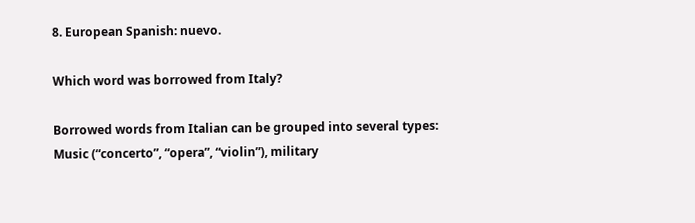8. European Spanish: nuevo.

Which word was borrowed from Italy?

Borrowed words from Italian can be grouped into several types: Music (“concerto”, “opera”, “violin”), military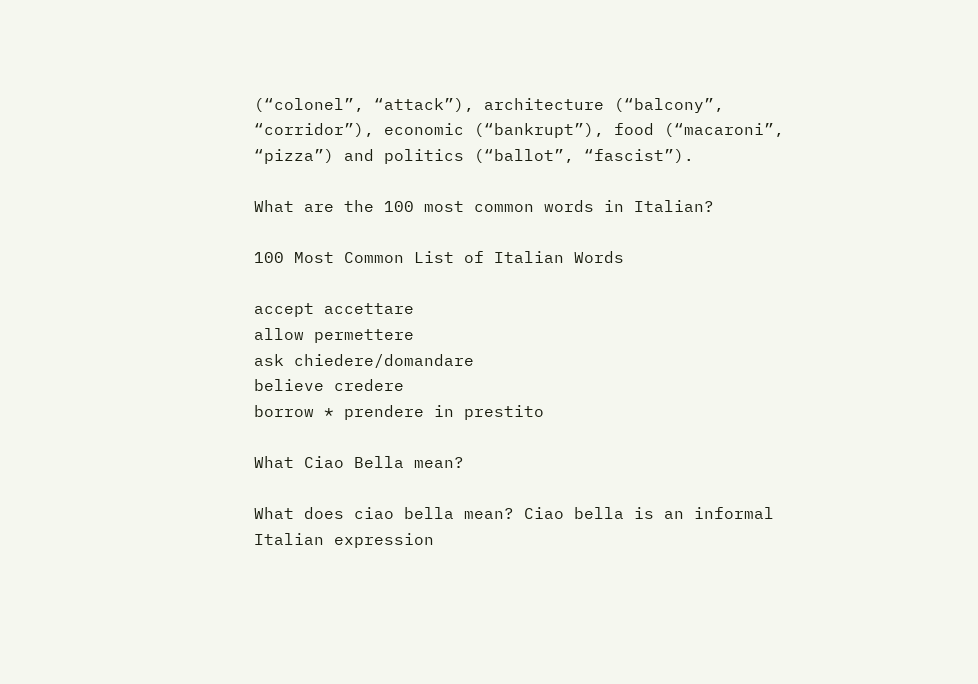(“colonel”, “attack”), architecture (“balcony”, “corridor”), economic (“bankrupt”), food (“macaroni”, “pizza”) and politics (“ballot”, “fascist”).

What are the 100 most common words in Italian?

100 Most Common List of Italian Words

accept accettare
allow permettere
ask chiedere/domandare
believe credere
borrow * prendere in prestito

What Ciao Bella mean?

What does ciao bella mean? Ciao bella is an informal Italian expression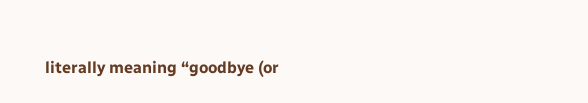literally meaning “goodbye (or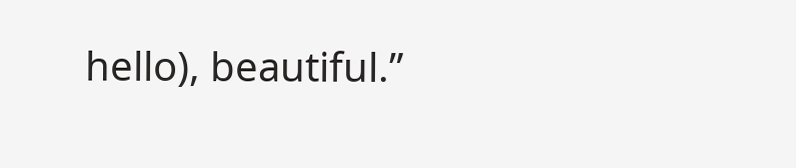hello), beautiful.”